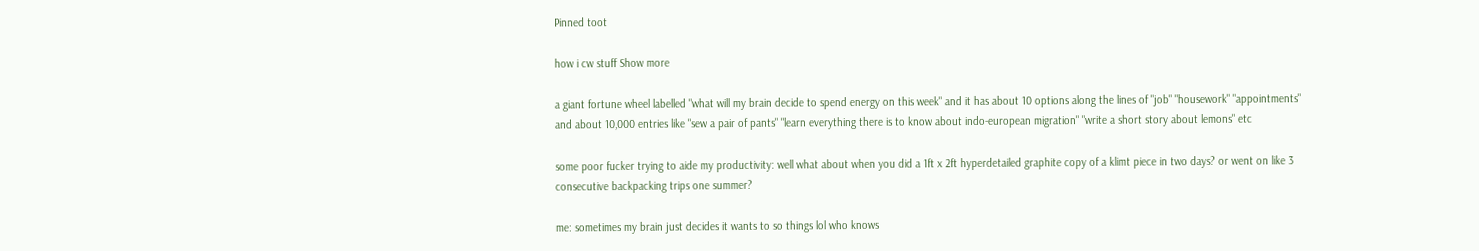Pinned toot

how i cw stuff Show more

a giant fortune wheel labelled "what will my brain decide to spend energy on this week" and it has about 10 options along the lines of "job" "housework" "appointments" and about 10,000 entries like "sew a pair of pants" "learn everything there is to know about indo-european migration" "write a short story about lemons" etc

some poor fucker trying to aide my productivity: well what about when you did a 1ft x 2ft hyperdetailed graphite copy of a klimt piece in two days? or went on like 3 consecutive backpacking trips one summer?

me: sometimes my brain just decides it wants to so things lol who knows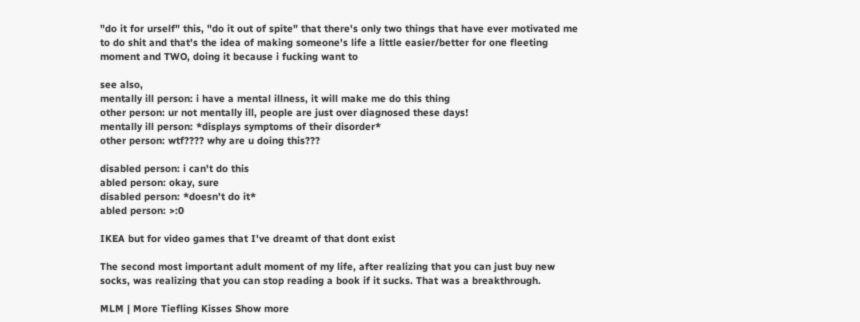"do it for urself" this, "do it out of spite" that there's only two things that have ever motivated me to do shit and that's the idea of making someone's life a little easier/better for one fleeting moment and TWO, doing it because i fucking want to

see also,
mentally ill person: i have a mental illness, it will make me do this thing
other person: ur not mentally ill, people are just over diagnosed these days!
mentally ill person: *displays symptoms of their disorder*
other person: wtf???? why are u doing this???

disabled person: i can't do this
abled person: okay, sure
disabled person: *doesn't do it*
abled person: >:0

IKEA but for video games that I've dreamt of that dont exist

The second most important adult moment of my life, after realizing that you can just buy new socks, was realizing that you can stop reading a book if it sucks. That was a breakthrough.

MLM | More Tiefling Kisses Show more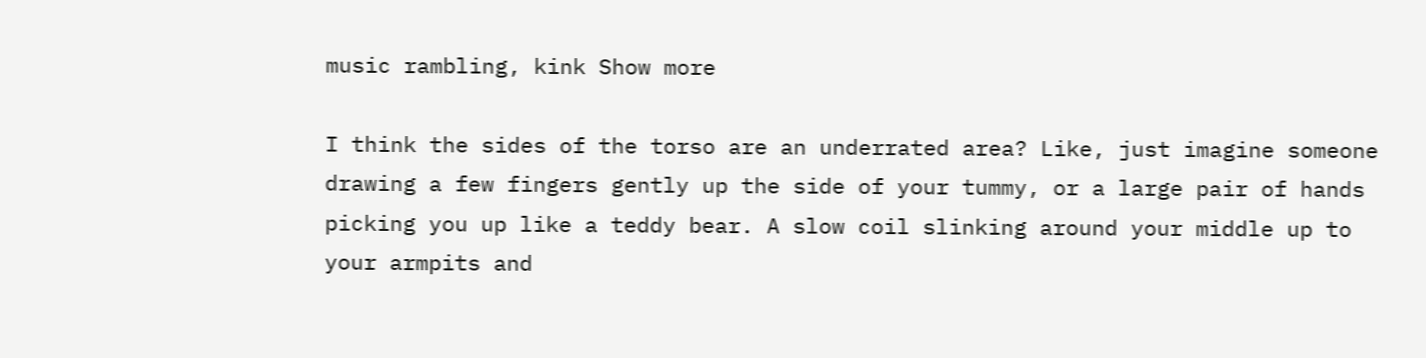music rambling, kink Show more

I think the sides of the torso are an underrated area? Like, just imagine someone drawing a few fingers gently up the side of your tummy, or a large pair of hands picking you up like a teddy bear. A slow coil slinking around your middle up to your armpits and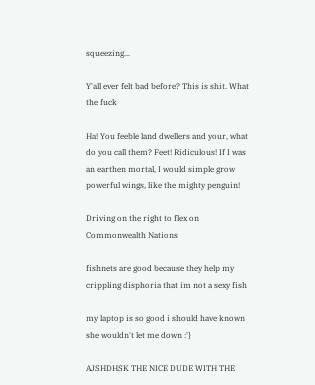squeezing...

Y'all ever felt bad before? This is shit. What the fuck

Ha! You feeble land dwellers and your, what do you call them? Feet! Ridiculous! If I was an earthen mortal, I would simple grow powerful wings, like the mighty penguin!

Driving on the right to flex on Commonwealth Nations

fishnets are good because they help my crippling disphoria that im not a sexy fish

my laptop is so good i should have known she wouldn't let me down :'}

AJSHDHSK THE NICE DUDE WITH THE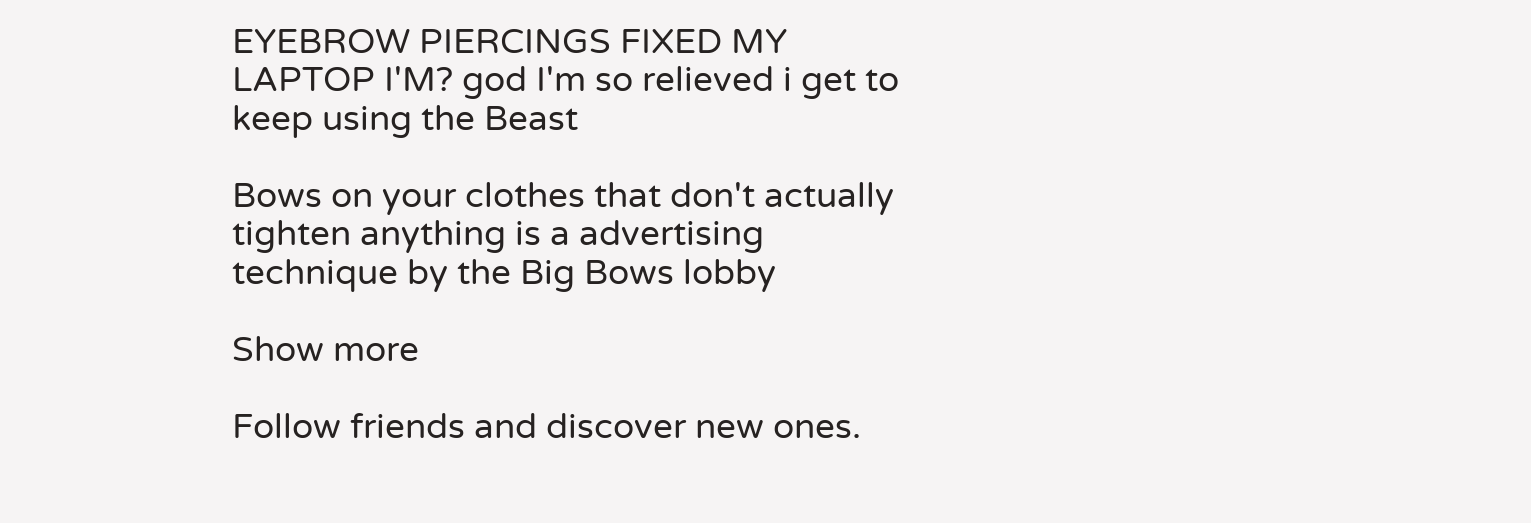EYEBROW PIERCINGS FIXED MY LAPTOP I'M? god I'm so relieved i get to keep using the Beast

Bows on your clothes that don't actually tighten anything is a advertising technique by the Big Bows lobby

Show more

Follow friends and discover new ones.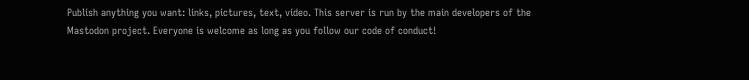Publish anything you want: links, pictures, text, video. This server is run by the main developers of the Mastodon project. Everyone is welcome as long as you follow our code of conduct!